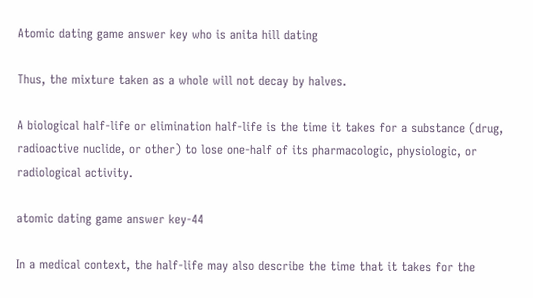Atomic dating game answer key who is anita hill dating

Thus, the mixture taken as a whole will not decay by halves.

A biological half-life or elimination half-life is the time it takes for a substance (drug, radioactive nuclide, or other) to lose one-half of its pharmacologic, physiologic, or radiological activity.

atomic dating game answer key-44

In a medical context, the half-life may also describe the time that it takes for the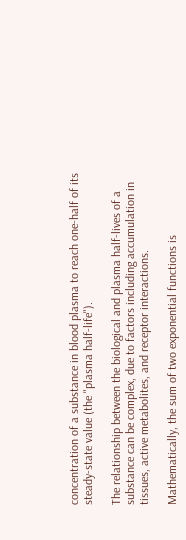concentration of a substance in blood plasma to reach one-half of its steady-state value (the "plasma half-life").

The relationship between the biological and plasma half-lives of a substance can be complex, due to factors including accumulation in tissues, active metabolites, and receptor interactions.

Mathematically, the sum of two exponential functions is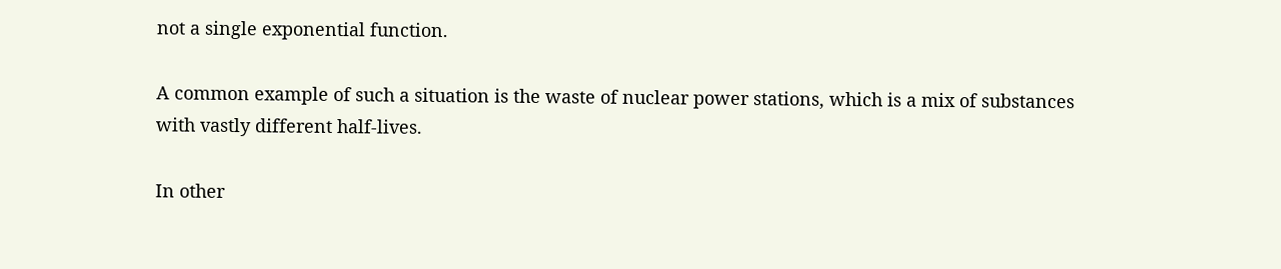not a single exponential function.

A common example of such a situation is the waste of nuclear power stations, which is a mix of substances with vastly different half-lives.

In other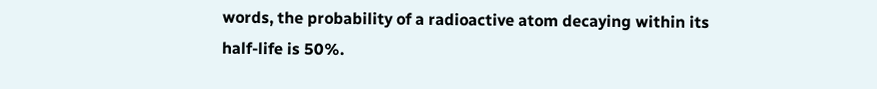words, the probability of a radioactive atom decaying within its half-life is 50%.